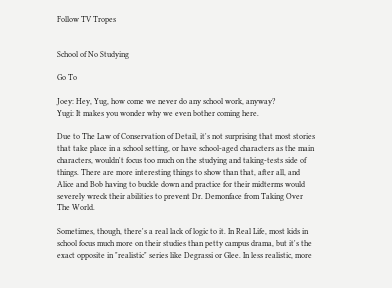Follow TV Tropes


School of No Studying

Go To

Joey: Hey, Yug, how come we never do any school work, anyway?
Yugi: It makes you wonder why we even bother coming here.

Due to The Law of Conservation of Detail, it's not surprising that most stories that take place in a school setting, or have school-aged characters as the main characters, wouldn't focus too much on the studying and taking-tests side of things. There are more interesting things to show than that, after all, and Alice and Bob having to buckle down and practice for their midterms would severely wreck their abilities to prevent Dr. Demonface from Taking Over The World.

Sometimes, though, there's a real lack of logic to it. In Real Life, most kids in school focus much more on their studies than petty campus drama, but it's the exact opposite in "realistic" series like Degrassi or Glee. In less realistic, more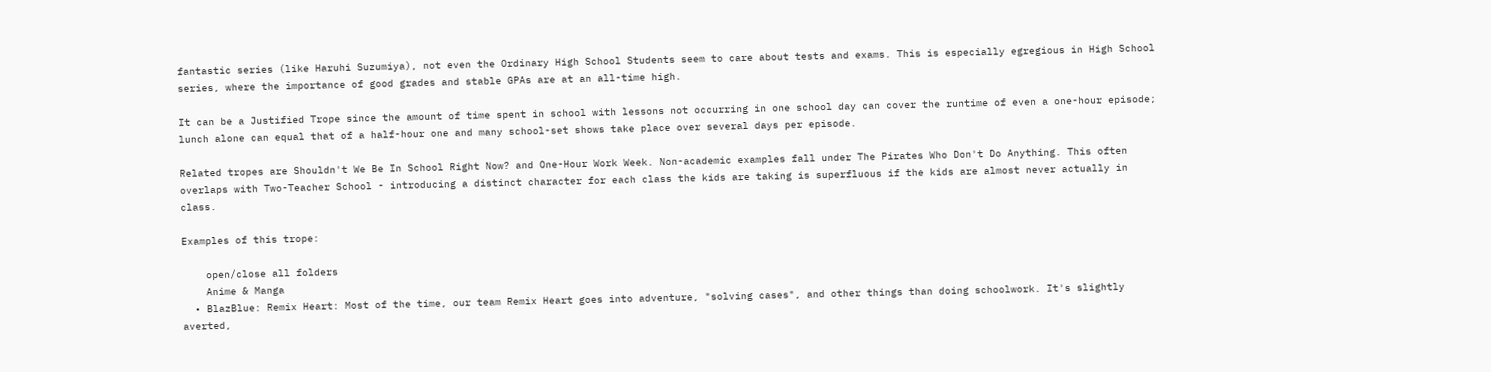fantastic series (like Haruhi Suzumiya), not even the Ordinary High School Students seem to care about tests and exams. This is especially egregious in High School series, where the importance of good grades and stable GPAs are at an all-time high.

It can be a Justified Trope since the amount of time spent in school with lessons not occurring in one school day can cover the runtime of even a one-hour episode; lunch alone can equal that of a half-hour one and many school-set shows take place over several days per episode.

Related tropes are Shouldn't We Be In School Right Now? and One-Hour Work Week. Non-academic examples fall under The Pirates Who Don't Do Anything. This often overlaps with Two-Teacher School - introducing a distinct character for each class the kids are taking is superfluous if the kids are almost never actually in class.

Examples of this trope:

    open/close all folders
    Anime & Manga
  • BlazBlue: Remix Heart: Most of the time, our team Remix Heart goes into adventure, "solving cases", and other things than doing schoolwork. It's slightly averted,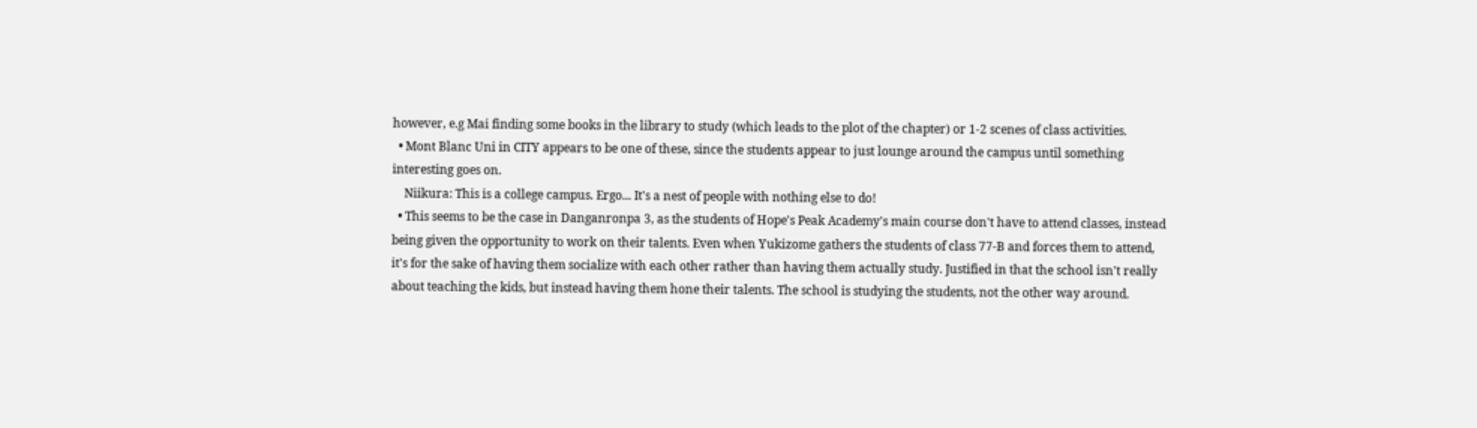however, e.g Mai finding some books in the library to study (which leads to the plot of the chapter) or 1-2 scenes of class activities.
  • Mont Blanc Uni in CITY appears to be one of these, since the students appear to just lounge around the campus until something interesting goes on.
    Niikura: This is a college campus. Ergo... It's a nest of people with nothing else to do!
  • This seems to be the case in Danganronpa 3, as the students of Hope's Peak Academy's main course don't have to attend classes, instead being given the opportunity to work on their talents. Even when Yukizome gathers the students of class 77-B and forces them to attend, it's for the sake of having them socialize with each other rather than having them actually study. Justified in that the school isn't really about teaching the kids, but instead having them hone their talents. The school is studying the students, not the other way around.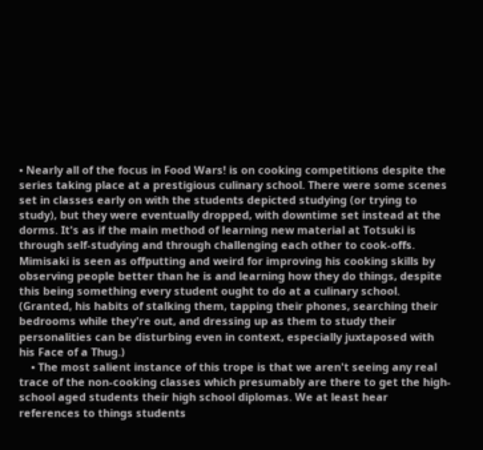• Nearly all of the focus in Food Wars! is on cooking competitions despite the series taking place at a prestigious culinary school. There were some scenes set in classes early on with the students depicted studying (or trying to study), but they were eventually dropped, with downtime set instead at the dorms. It's as if the main method of learning new material at Totsuki is through self-studying and through challenging each other to cook-offs. Mimisaki is seen as offputting and weird for improving his cooking skills by observing people better than he is and learning how they do things, despite this being something every student ought to do at a culinary school. (Granted, his habits of stalking them, tapping their phones, searching their bedrooms while they're out, and dressing up as them to study their personalities can be disturbing even in context, especially juxtaposed with his Face of a Thug.)
    • The most salient instance of this trope is that we aren't seeing any real trace of the non-cooking classes which presumably are there to get the high-school aged students their high school diplomas. We at least hear references to things students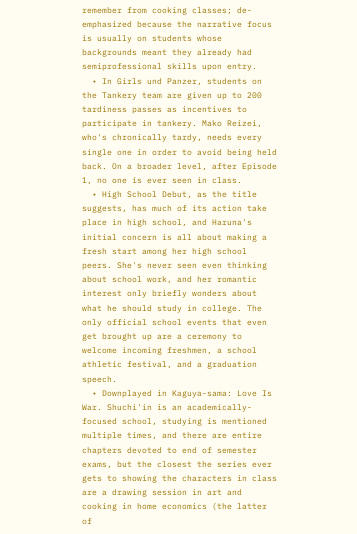remember from cooking classes; de-emphasized because the narrative focus is usually on students whose backgrounds meant they already had semiprofessional skills upon entry.
  • In Girls und Panzer, students on the Tankery team are given up to 200 tardiness passes as incentives to participate in tankery. Mako Reizei, who's chronically tardy, needs every single one in order to avoid being held back. On a broader level, after Episode 1, no one is ever seen in class.
  • High School Debut, as the title suggests, has much of its action take place in high school, and Haruna's initial concern is all about making a fresh start among her high school peers. She's never seen even thinking about school work, and her romantic interest only briefly wonders about what he should study in college. The only official school events that even get brought up are a ceremony to welcome incoming freshmen, a school athletic festival, and a graduation speech.
  • Downplayed in Kaguya-sama: Love Is War. Shuchi'in is an academically-focused school, studying is mentioned multiple times, and there are entire chapters devoted to end of semester exams, but the closest the series ever gets to showing the characters in class are a drawing session in art and cooking in home economics (the latter of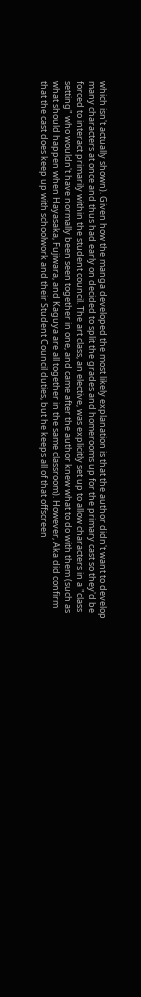which isn't actually shown). Given how the manga developed the most likely explanation is that the author didn't want to develop many characters at once and thus had early on decided to split the grades and homerooms up for the primary cast so they'd be forced to interact primarily within the student council. The art class, an elective, was explicitly set up to allow characters in a "class setting" who wouldn't have normally been seen together in one, and came after the author knew what to do with them (such as what should happen when Hayasaka, Fujiwara, and Kaguya are all together in the same classroom). However, Aka did confirm that the cast does keep up with schoolwork and their Student Council duties, but he keeps all of that offscreen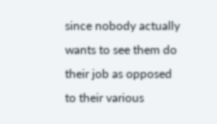since nobody actually wants to see them do their job as opposed to their various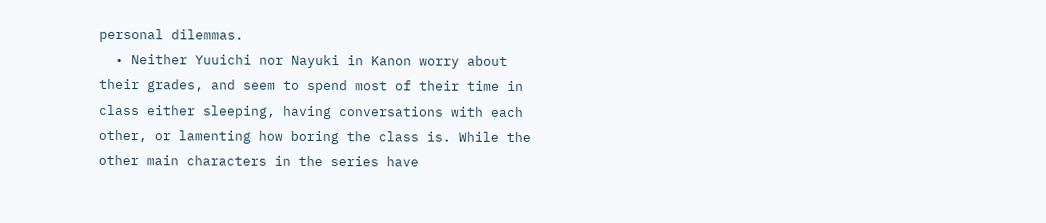personal dilemmas.
  • Neither Yuuichi nor Nayuki in Kanon worry about their grades, and seem to spend most of their time in class either sleeping, having conversations with each other, or lamenting how boring the class is. While the other main characters in the series have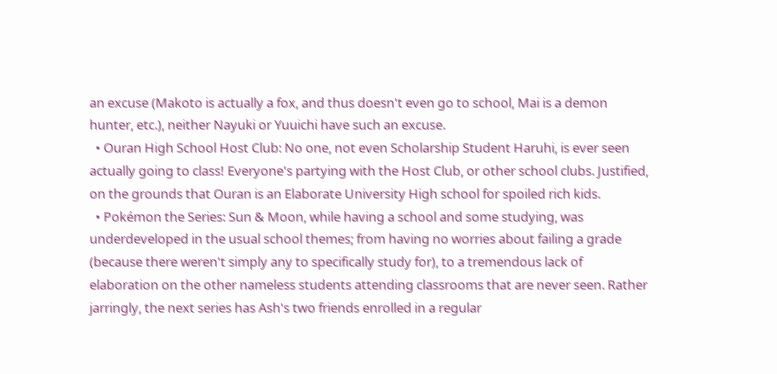an excuse (Makoto is actually a fox, and thus doesn't even go to school, Mai is a demon hunter, etc.), neither Nayuki or Yuuichi have such an excuse.
  • Ouran High School Host Club: No one, not even Scholarship Student Haruhi, is ever seen actually going to class! Everyone's partying with the Host Club, or other school clubs. Justified, on the grounds that Ouran is an Elaborate University High school for spoiled rich kids.
  • Pokémon the Series: Sun & Moon, while having a school and some studying, was underdeveloped in the usual school themes; from having no worries about failing a grade (because there weren't simply any to specifically study for), to a tremendous lack of elaboration on the other nameless students attending classrooms that are never seen. Rather jarringly, the next series has Ash's two friends enrolled in a regular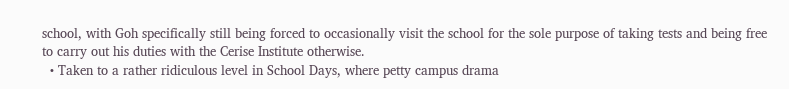school, with Goh specifically still being forced to occasionally visit the school for the sole purpose of taking tests and being free to carry out his duties with the Cerise Institute otherwise.
  • Taken to a rather ridiculous level in School Days, where petty campus drama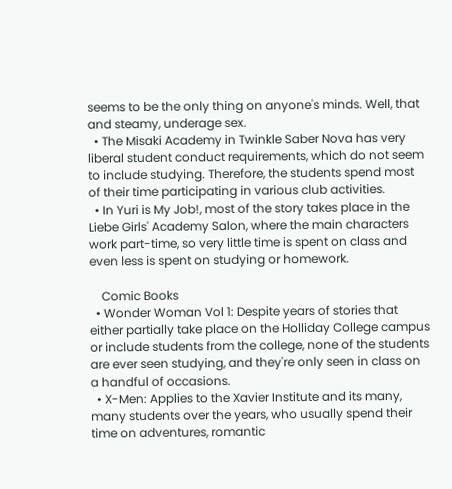seems to be the only thing on anyone's minds. Well, that and steamy, underage sex.
  • The Misaki Academy in Twinkle Saber Nova has very liberal student conduct requirements, which do not seem to include studying. Therefore, the students spend most of their time participating in various club activities.
  • In Yuri is My Job!, most of the story takes place in the Liebe Girls' Academy Salon, where the main characters work part-time, so very little time is spent on class and even less is spent on studying or homework.

    Comic Books
  • Wonder Woman Vol 1: Despite years of stories that either partially take place on the Holliday College campus or include students from the college, none of the students are ever seen studying, and they're only seen in class on a handful of occasions.
  • X-Men: Applies to the Xavier Institute and its many, many students over the years, who usually spend their time on adventures, romantic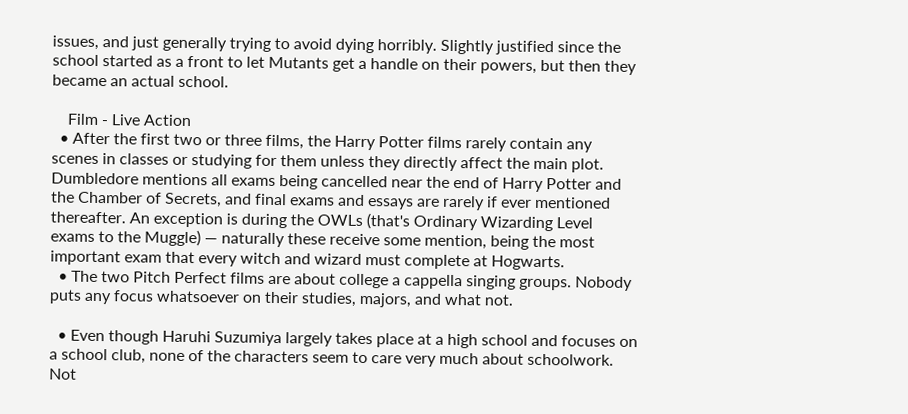issues, and just generally trying to avoid dying horribly. Slightly justified since the school started as a front to let Mutants get a handle on their powers, but then they became an actual school.

    Film - Live Action
  • After the first two or three films, the Harry Potter films rarely contain any scenes in classes or studying for them unless they directly affect the main plot. Dumbledore mentions all exams being cancelled near the end of Harry Potter and the Chamber of Secrets, and final exams and essays are rarely if ever mentioned thereafter. An exception is during the OWLs (that's Ordinary Wizarding Level exams to the Muggle) — naturally these receive some mention, being the most important exam that every witch and wizard must complete at Hogwarts.
  • The two Pitch Perfect films are about college a cappella singing groups. Nobody puts any focus whatsoever on their studies, majors, and what not.

  • Even though Haruhi Suzumiya largely takes place at a high school and focuses on a school club, none of the characters seem to care very much about schoolwork. Not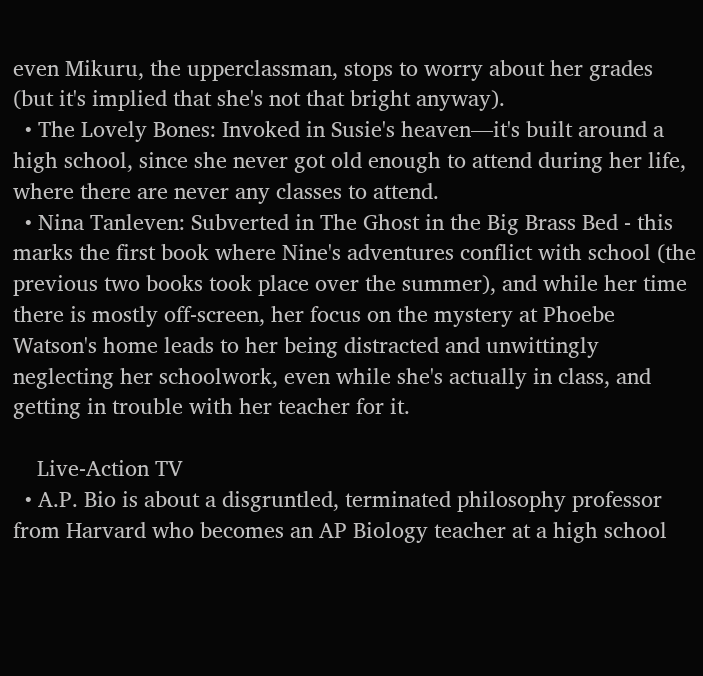even Mikuru, the upperclassman, stops to worry about her grades (but it's implied that she's not that bright anyway).
  • The Lovely Bones: Invoked in Susie's heaven—it's built around a high school, since she never got old enough to attend during her life, where there are never any classes to attend.
  • Nina Tanleven: Subverted in The Ghost in the Big Brass Bed - this marks the first book where Nine's adventures conflict with school (the previous two books took place over the summer), and while her time there is mostly off-screen, her focus on the mystery at Phoebe Watson's home leads to her being distracted and unwittingly neglecting her schoolwork, even while she's actually in class, and getting in trouble with her teacher for it.

    Live-Action TV
  • A.P. Bio is about a disgruntled, terminated philosophy professor from Harvard who becomes an AP Biology teacher at a high school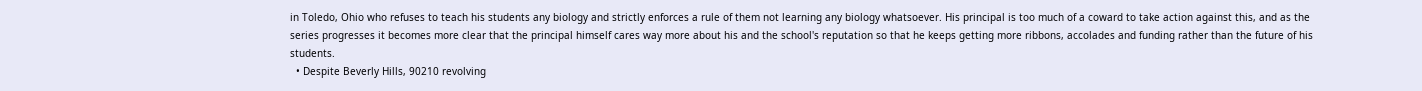in Toledo, Ohio who refuses to teach his students any biology and strictly enforces a rule of them not learning any biology whatsoever. His principal is too much of a coward to take action against this, and as the series progresses it becomes more clear that the principal himself cares way more about his and the school's reputation so that he keeps getting more ribbons, accolades and funding rather than the future of his students.
  • Despite Beverly Hills, 90210 revolving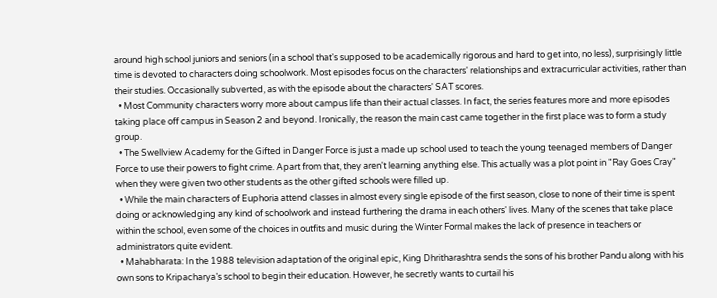around high school juniors and seniors (in a school that's supposed to be academically rigorous and hard to get into, no less), surprisingly little time is devoted to characters doing schoolwork. Most episodes focus on the characters' relationships and extracurricular activities, rather than their studies. Occasionally subverted, as with the episode about the characters' SAT scores.
  • Most Community characters worry more about campus life than their actual classes. In fact, the series features more and more episodes taking place off campus in Season 2 and beyond. Ironically, the reason the main cast came together in the first place was to form a study group.
  • The Swellview Academy for the Gifted in Danger Force is just a made up school used to teach the young teenaged members of Danger Force to use their powers to fight crime. Apart from that, they aren't learning anything else. This actually was a plot point in "Ray Goes Cray" when they were given two other students as the other gifted schools were filled up.
  • While the main characters of Euphoria attend classes in almost every single episode of the first season, close to none of their time is spent doing or acknowledging any kind of schoolwork and instead furthering the drama in each others' lives. Many of the scenes that take place within the school, even some of the choices in outfits and music during the Winter Formal makes the lack of presence in teachers or administrators quite evident.
  • Mahabharata: In the 1988 television adaptation of the original epic, King Dhritharashtra sends the sons of his brother Pandu along with his own sons to Kripacharya’s school to begin their education. However, he secretly wants to curtail his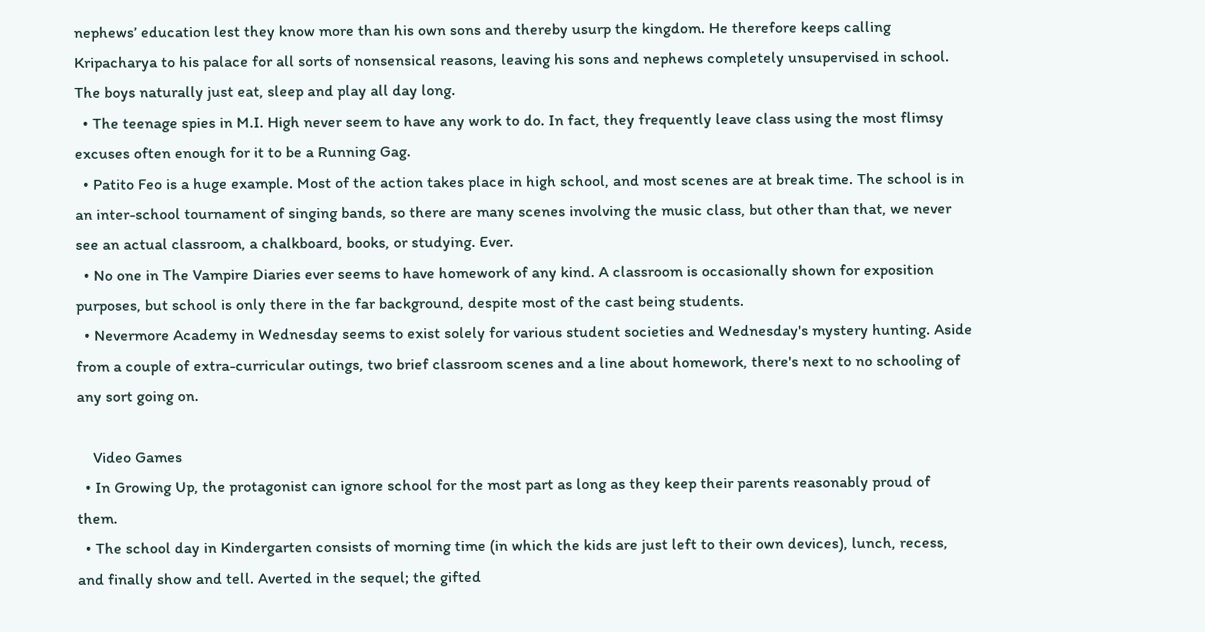nephews’ education lest they know more than his own sons and thereby usurp the kingdom. He therefore keeps calling Kripacharya to his palace for all sorts of nonsensical reasons, leaving his sons and nephews completely unsupervised in school. The boys naturally just eat, sleep and play all day long.
  • The teenage spies in M.I. High never seem to have any work to do. In fact, they frequently leave class using the most flimsy excuses often enough for it to be a Running Gag.
  • Patito Feo is a huge example. Most of the action takes place in high school, and most scenes are at break time. The school is in an inter-school tournament of singing bands, so there are many scenes involving the music class, but other than that, we never see an actual classroom, a chalkboard, books, or studying. Ever.
  • No one in The Vampire Diaries ever seems to have homework of any kind. A classroom is occasionally shown for exposition purposes, but school is only there in the far background, despite most of the cast being students.
  • Nevermore Academy in Wednesday seems to exist solely for various student societies and Wednesday's mystery hunting. Aside from a couple of extra-curricular outings, two brief classroom scenes and a line about homework, there's next to no schooling of any sort going on.

    Video Games
  • In Growing Up, the protagonist can ignore school for the most part as long as they keep their parents reasonably proud of them.
  • The school day in Kindergarten consists of morning time (in which the kids are just left to their own devices), lunch, recess, and finally show and tell. Averted in the sequel; the gifted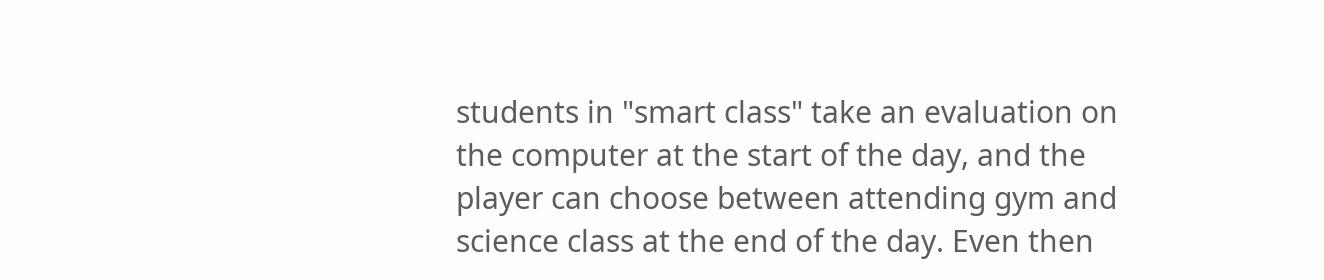students in "smart class" take an evaluation on the computer at the start of the day, and the player can choose between attending gym and science class at the end of the day. Even then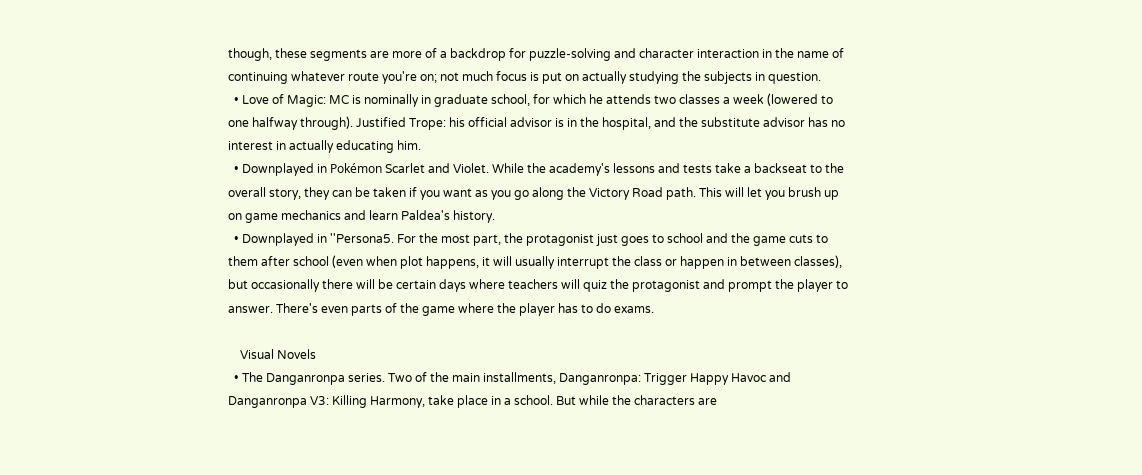though, these segments are more of a backdrop for puzzle-solving and character interaction in the name of continuing whatever route you're on; not much focus is put on actually studying the subjects in question.
  • Love of Magic: MC is nominally in graduate school, for which he attends two classes a week (lowered to one halfway through). Justified Trope: his official advisor is in the hospital, and the substitute advisor has no interest in actually educating him.
  • Downplayed in Pokémon Scarlet and Violet. While the academy's lessons and tests take a backseat to the overall story, they can be taken if you want as you go along the Victory Road path. This will let you brush up on game mechanics and learn Paldea's history.
  • Downplayed in ''Persona5. For the most part, the protagonist just goes to school and the game cuts to them after school (even when plot happens, it will usually interrupt the class or happen in between classes), but occasionally there will be certain days where teachers will quiz the protagonist and prompt the player to answer. There's even parts of the game where the player has to do exams.

    Visual Novels
  • The Danganronpa series. Two of the main installments, Danganronpa: Trigger Happy Havoc and Danganronpa V3: Killing Harmony, take place in a school. But while the characters are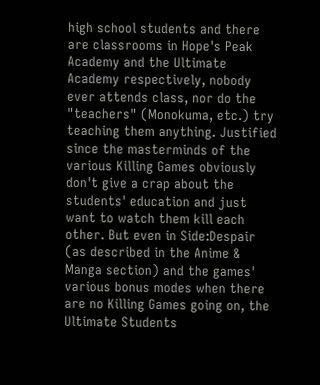high school students and there are classrooms in Hope's Peak Academy and the Ultimate Academy respectively, nobody ever attends class, nor do the "teachers" (Monokuma, etc.) try teaching them anything. Justified since the masterminds of the various Killing Games obviously don't give a crap about the students' education and just want to watch them kill each other. But even in Side:Despair (as described in the Anime & Manga section) and the games' various bonus modes when there are no Killing Games going on, the Ultimate Students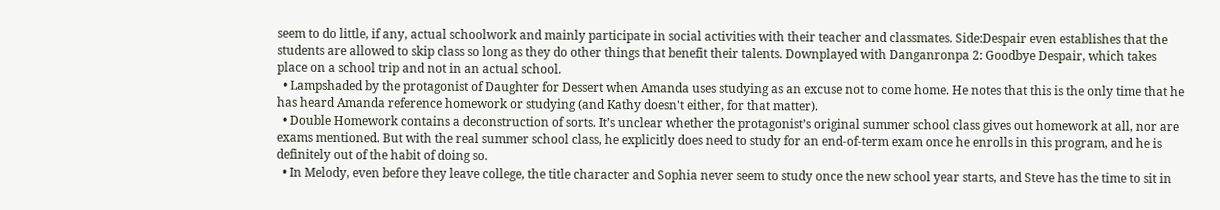seem to do little, if any, actual schoolwork and mainly participate in social activities with their teacher and classmates. Side:Despair even establishes that the students are allowed to skip class so long as they do other things that benefit their talents. Downplayed with Danganronpa 2: Goodbye Despair, which takes place on a school trip and not in an actual school.
  • Lampshaded by the protagonist of Daughter for Dessert when Amanda uses studying as an excuse not to come home. He notes that this is the only time that he has heard Amanda reference homework or studying (and Kathy doesn't either, for that matter).
  • Double Homework contains a deconstruction of sorts. It’s unclear whether the protagonist’s original summer school class gives out homework at all, nor are exams mentioned. But with the real summer school class, he explicitly does need to study for an end-of-term exam once he enrolls in this program, and he is definitely out of the habit of doing so.
  • In Melody, even before they leave college, the title character and Sophia never seem to study once the new school year starts, and Steve has the time to sit in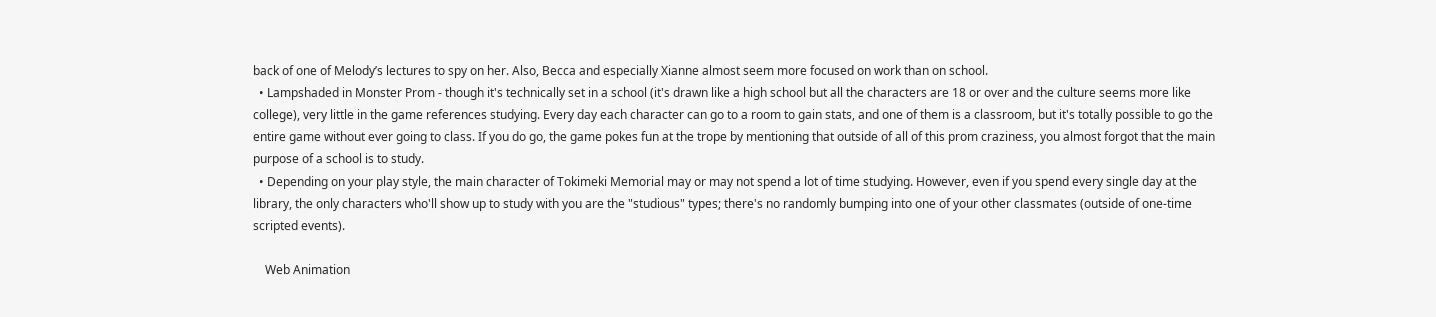back of one of Melody’s lectures to spy on her. Also, Becca and especially Xianne almost seem more focused on work than on school.
  • Lampshaded in Monster Prom - though it's technically set in a school (it's drawn like a high school but all the characters are 18 or over and the culture seems more like college), very little in the game references studying. Every day each character can go to a room to gain stats, and one of them is a classroom, but it's totally possible to go the entire game without ever going to class. If you do go, the game pokes fun at the trope by mentioning that outside of all of this prom craziness, you almost forgot that the main purpose of a school is to study.
  • Depending on your play style, the main character of Tokimeki Memorial may or may not spend a lot of time studying. However, even if you spend every single day at the library, the only characters who'll show up to study with you are the "studious" types; there's no randomly bumping into one of your other classmates (outside of one-time scripted events).

    Web Animation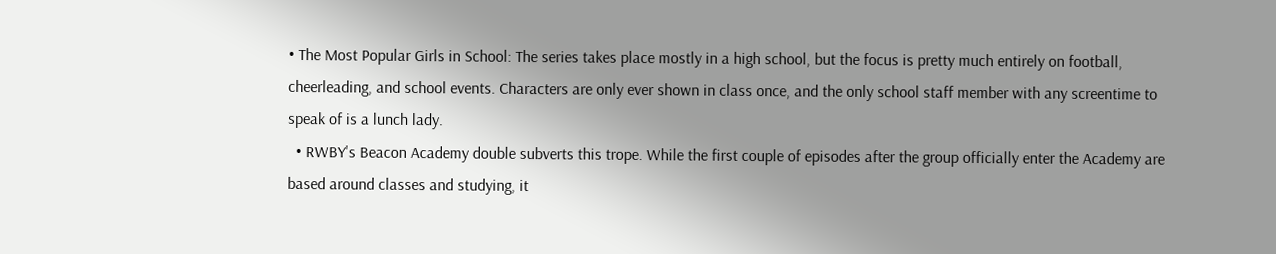• The Most Popular Girls in School: The series takes place mostly in a high school, but the focus is pretty much entirely on football, cheerleading, and school events. Characters are only ever shown in class once, and the only school staff member with any screentime to speak of is a lunch lady.
  • RWBY's Beacon Academy double subverts this trope. While the first couple of episodes after the group officially enter the Academy are based around classes and studying, it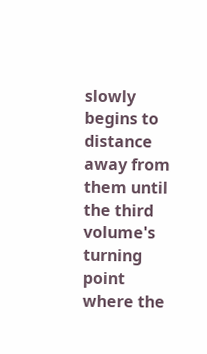slowly begins to distance away from them until the third volume's turning point where the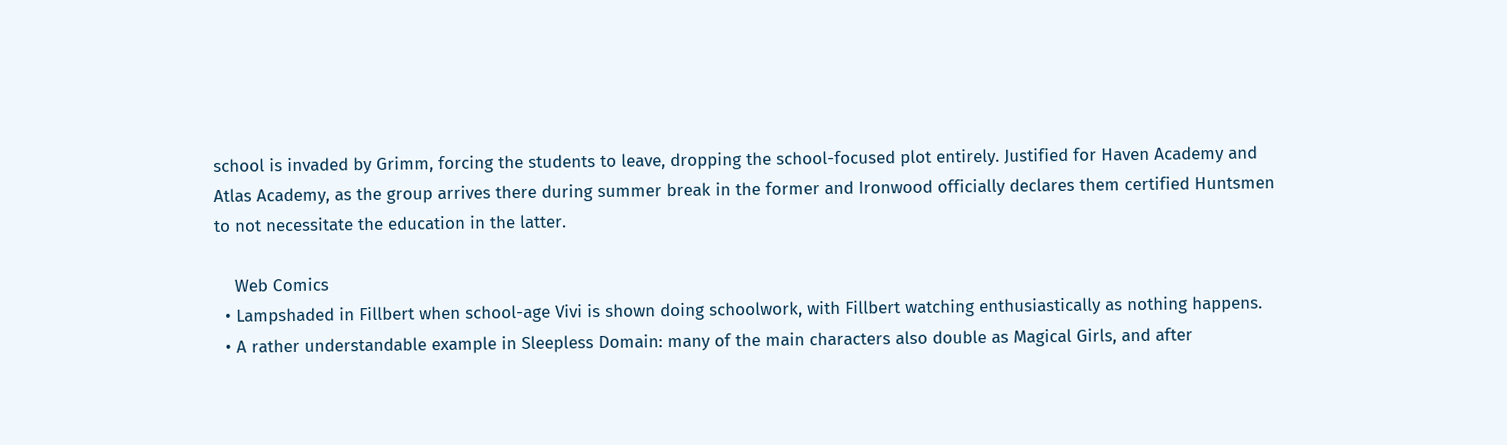school is invaded by Grimm, forcing the students to leave, dropping the school-focused plot entirely. Justified for Haven Academy and Atlas Academy, as the group arrives there during summer break in the former and Ironwood officially declares them certified Huntsmen to not necessitate the education in the latter.

    Web Comics
  • Lampshaded in Fillbert when school-age Vivi is shown doing schoolwork, with Fillbert watching enthusiastically as nothing happens.
  • A rather understandable example in Sleepless Domain: many of the main characters also double as Magical Girls, and after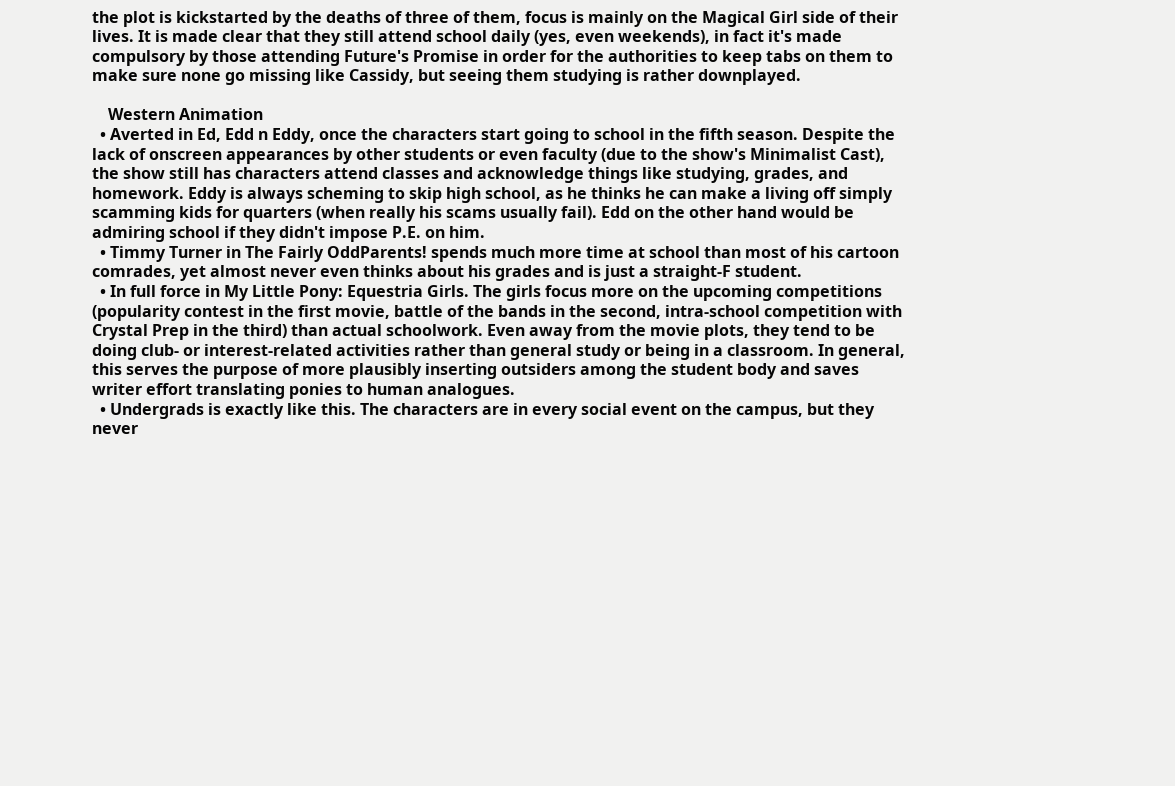the plot is kickstarted by the deaths of three of them, focus is mainly on the Magical Girl side of their lives. It is made clear that they still attend school daily (yes, even weekends), in fact it's made compulsory by those attending Future's Promise in order for the authorities to keep tabs on them to make sure none go missing like Cassidy, but seeing them studying is rather downplayed.

    Western Animation
  • Averted in Ed, Edd n Eddy, once the characters start going to school in the fifth season. Despite the lack of onscreen appearances by other students or even faculty (due to the show's Minimalist Cast), the show still has characters attend classes and acknowledge things like studying, grades, and homework. Eddy is always scheming to skip high school, as he thinks he can make a living off simply scamming kids for quarters (when really his scams usually fail). Edd on the other hand would be admiring school if they didn't impose P.E. on him.
  • Timmy Turner in The Fairly OddParents! spends much more time at school than most of his cartoon comrades, yet almost never even thinks about his grades and is just a straight-F student.
  • In full force in My Little Pony: Equestria Girls. The girls focus more on the upcoming competitions (popularity contest in the first movie, battle of the bands in the second, intra-school competition with Crystal Prep in the third) than actual schoolwork. Even away from the movie plots, they tend to be doing club- or interest-related activities rather than general study or being in a classroom. In general, this serves the purpose of more plausibly inserting outsiders among the student body and saves writer effort translating ponies to human analogues.
  • Undergrads is exactly like this. The characters are in every social event on the campus, but they never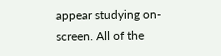appear studying on-screen. All of the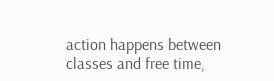action happens between classes and free time,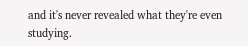and it's never revealed what they're even studying.